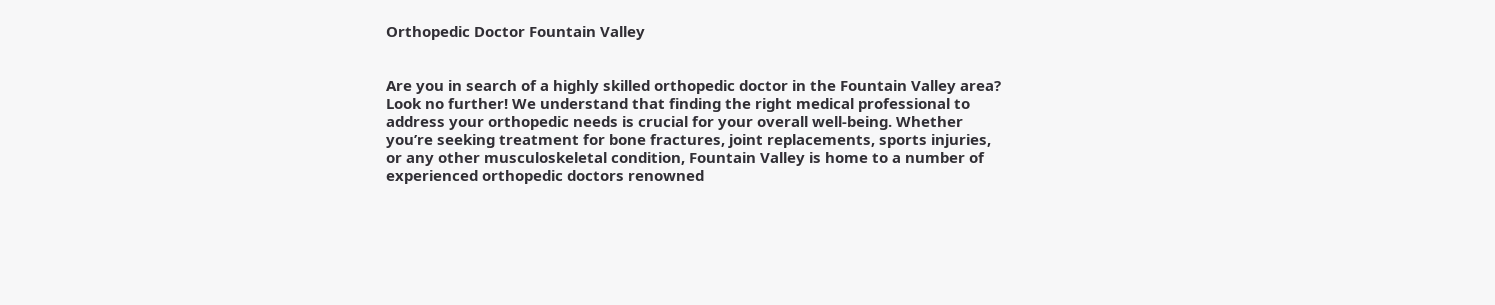Orthopedic Doctor Fountain Valley


Are you in search of a highly skilled orthopedic doctor in the Fountain Valley area? Look no further! We understand that finding the right medical professional to address your orthopedic needs is crucial for your overall well-being. Whether you’re seeking treatment for bone fractures, joint replacements, sports injuries, or any other musculoskeletal condition, Fountain Valley is home to a number of experienced orthopedic doctors renowned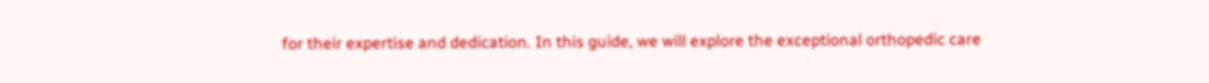for their expertise and dedication. In this guide, we will explore the exceptional orthopedic care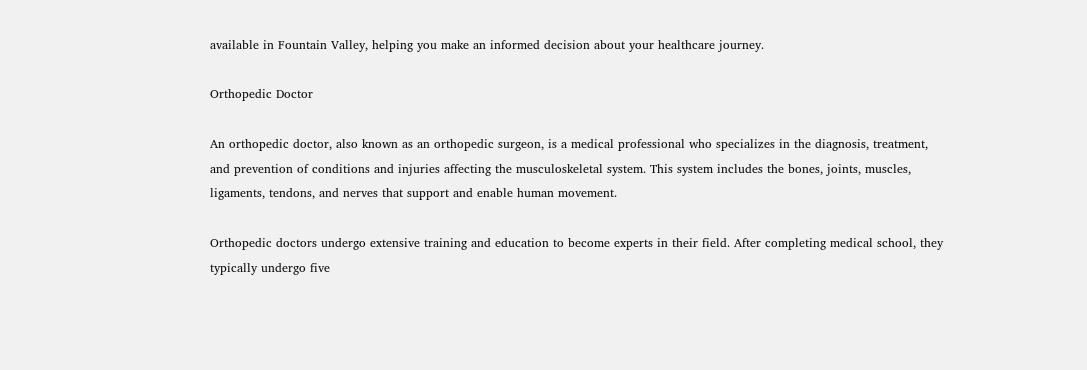available in Fountain Valley, helping you make an informed decision about your healthcare journey.

Orthopedic Doctor

An orthopedic doctor, also known as an orthopedic surgeon, is a medical professional who specializes in the diagnosis, treatment, and prevention of conditions and injuries affecting the musculoskeletal system. This system includes the bones, joints, muscles, ligaments, tendons, and nerves that support and enable human movement.

Orthopedic doctors undergo extensive training and education to become experts in their field. After completing medical school, they typically undergo five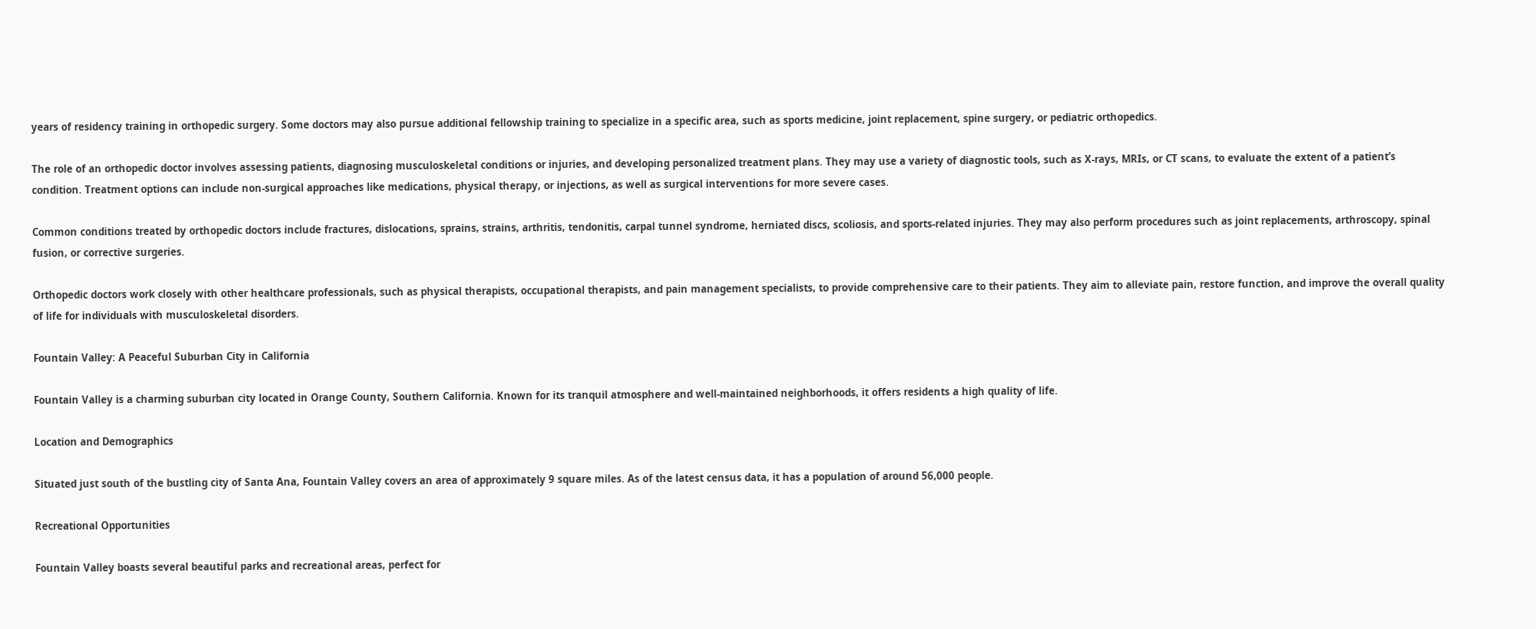years of residency training in orthopedic surgery. Some doctors may also pursue additional fellowship training to specialize in a specific area, such as sports medicine, joint replacement, spine surgery, or pediatric orthopedics.

The role of an orthopedic doctor involves assessing patients, diagnosing musculoskeletal conditions or injuries, and developing personalized treatment plans. They may use a variety of diagnostic tools, such as X-rays, MRIs, or CT scans, to evaluate the extent of a patient’s condition. Treatment options can include non-surgical approaches like medications, physical therapy, or injections, as well as surgical interventions for more severe cases.

Common conditions treated by orthopedic doctors include fractures, dislocations, sprains, strains, arthritis, tendonitis, carpal tunnel syndrome, herniated discs, scoliosis, and sports-related injuries. They may also perform procedures such as joint replacements, arthroscopy, spinal fusion, or corrective surgeries.

Orthopedic doctors work closely with other healthcare professionals, such as physical therapists, occupational therapists, and pain management specialists, to provide comprehensive care to their patients. They aim to alleviate pain, restore function, and improve the overall quality of life for individuals with musculoskeletal disorders.

Fountain Valley: A Peaceful Suburban City in California

Fountain Valley is a charming suburban city located in Orange County, Southern California. Known for its tranquil atmosphere and well-maintained neighborhoods, it offers residents a high quality of life.

Location and Demographics

Situated just south of the bustling city of Santa Ana, Fountain Valley covers an area of approximately 9 square miles. As of the latest census data, it has a population of around 56,000 people.

Recreational Opportunities

Fountain Valley boasts several beautiful parks and recreational areas, perfect for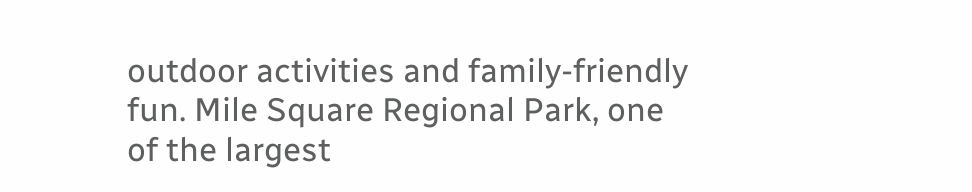outdoor activities and family-friendly fun. Mile Square Regional Park, one of the largest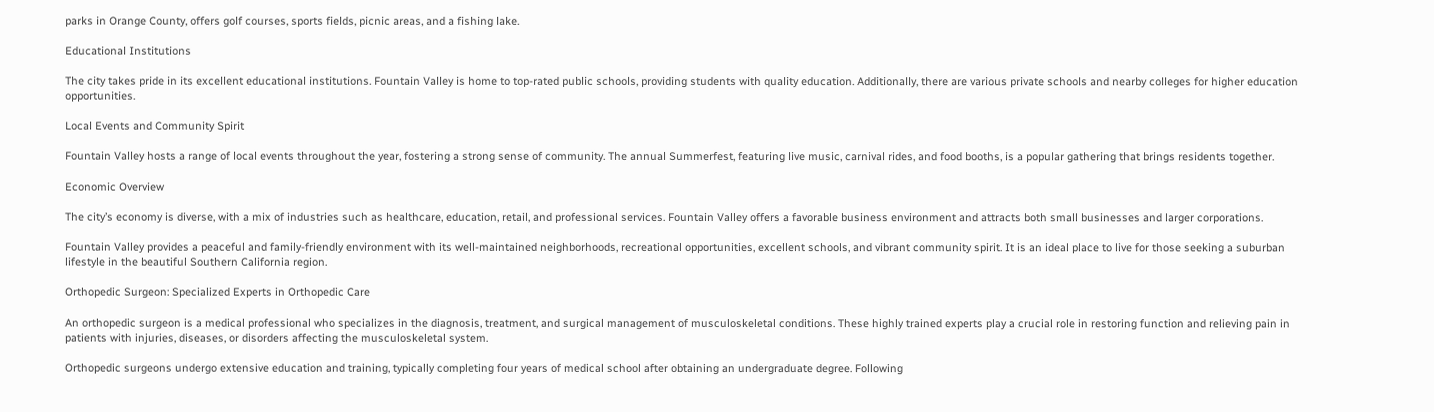parks in Orange County, offers golf courses, sports fields, picnic areas, and a fishing lake.

Educational Institutions

The city takes pride in its excellent educational institutions. Fountain Valley is home to top-rated public schools, providing students with quality education. Additionally, there are various private schools and nearby colleges for higher education opportunities.

Local Events and Community Spirit

Fountain Valley hosts a range of local events throughout the year, fostering a strong sense of community. The annual Summerfest, featuring live music, carnival rides, and food booths, is a popular gathering that brings residents together.

Economic Overview

The city’s economy is diverse, with a mix of industries such as healthcare, education, retail, and professional services. Fountain Valley offers a favorable business environment and attracts both small businesses and larger corporations.

Fountain Valley provides a peaceful and family-friendly environment with its well-maintained neighborhoods, recreational opportunities, excellent schools, and vibrant community spirit. It is an ideal place to live for those seeking a suburban lifestyle in the beautiful Southern California region.

Orthopedic Surgeon: Specialized Experts in Orthopedic Care

An orthopedic surgeon is a medical professional who specializes in the diagnosis, treatment, and surgical management of musculoskeletal conditions. These highly trained experts play a crucial role in restoring function and relieving pain in patients with injuries, diseases, or disorders affecting the musculoskeletal system.

Orthopedic surgeons undergo extensive education and training, typically completing four years of medical school after obtaining an undergraduate degree. Following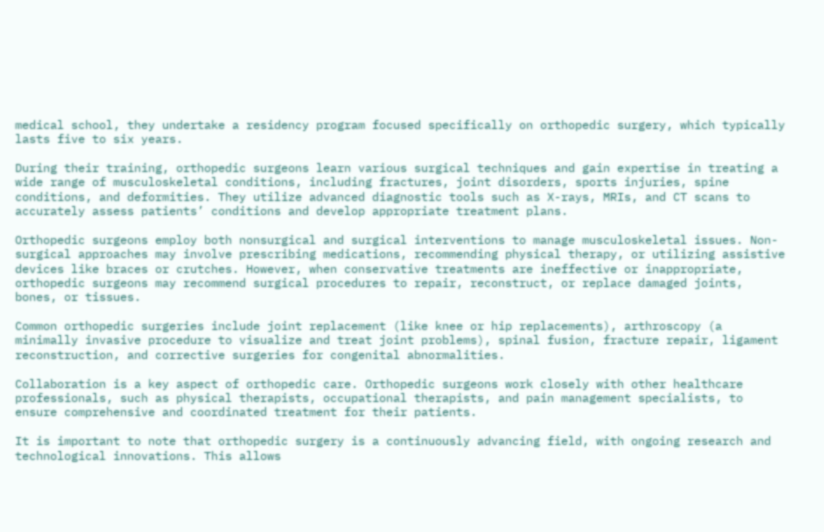medical school, they undertake a residency program focused specifically on orthopedic surgery, which typically lasts five to six years.

During their training, orthopedic surgeons learn various surgical techniques and gain expertise in treating a wide range of musculoskeletal conditions, including fractures, joint disorders, sports injuries, spine conditions, and deformities. They utilize advanced diagnostic tools such as X-rays, MRIs, and CT scans to accurately assess patients’ conditions and develop appropriate treatment plans.

Orthopedic surgeons employ both nonsurgical and surgical interventions to manage musculoskeletal issues. Non-surgical approaches may involve prescribing medications, recommending physical therapy, or utilizing assistive devices like braces or crutches. However, when conservative treatments are ineffective or inappropriate, orthopedic surgeons may recommend surgical procedures to repair, reconstruct, or replace damaged joints, bones, or tissues.

Common orthopedic surgeries include joint replacement (like knee or hip replacements), arthroscopy (a minimally invasive procedure to visualize and treat joint problems), spinal fusion, fracture repair, ligament reconstruction, and corrective surgeries for congenital abnormalities.

Collaboration is a key aspect of orthopedic care. Orthopedic surgeons work closely with other healthcare professionals, such as physical therapists, occupational therapists, and pain management specialists, to ensure comprehensive and coordinated treatment for their patients.

It is important to note that orthopedic surgery is a continuously advancing field, with ongoing research and technological innovations. This allows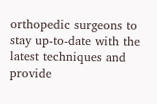orthopedic surgeons to stay up-to-date with the latest techniques and provide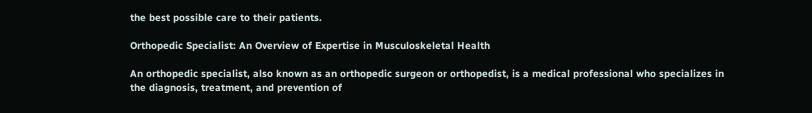the best possible care to their patients.

Orthopedic Specialist: An Overview of Expertise in Musculoskeletal Health

An orthopedic specialist, also known as an orthopedic surgeon or orthopedist, is a medical professional who specializes in the diagnosis, treatment, and prevention of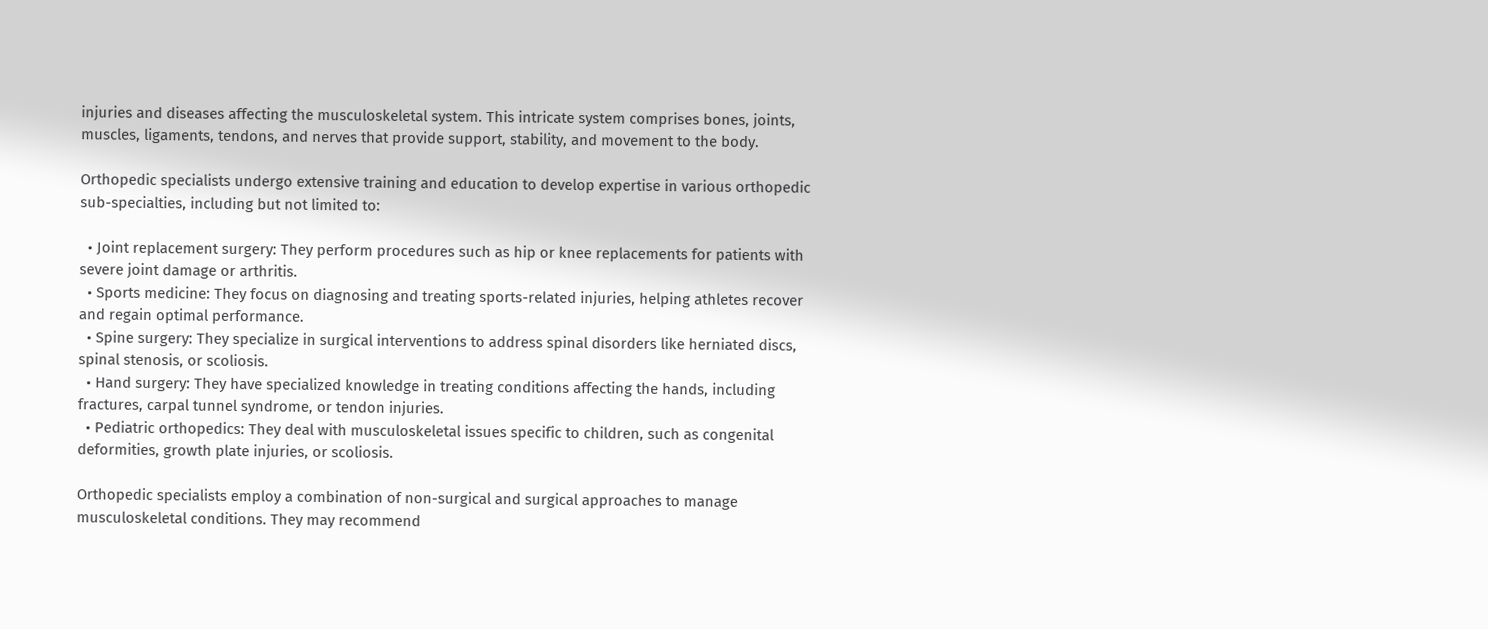injuries and diseases affecting the musculoskeletal system. This intricate system comprises bones, joints, muscles, ligaments, tendons, and nerves that provide support, stability, and movement to the body.

Orthopedic specialists undergo extensive training and education to develop expertise in various orthopedic sub-specialties, including but not limited to:

  • Joint replacement surgery: They perform procedures such as hip or knee replacements for patients with severe joint damage or arthritis.
  • Sports medicine: They focus on diagnosing and treating sports-related injuries, helping athletes recover and regain optimal performance.
  • Spine surgery: They specialize in surgical interventions to address spinal disorders like herniated discs, spinal stenosis, or scoliosis.
  • Hand surgery: They have specialized knowledge in treating conditions affecting the hands, including fractures, carpal tunnel syndrome, or tendon injuries.
  • Pediatric orthopedics: They deal with musculoskeletal issues specific to children, such as congenital deformities, growth plate injuries, or scoliosis.

Orthopedic specialists employ a combination of non-surgical and surgical approaches to manage musculoskeletal conditions. They may recommend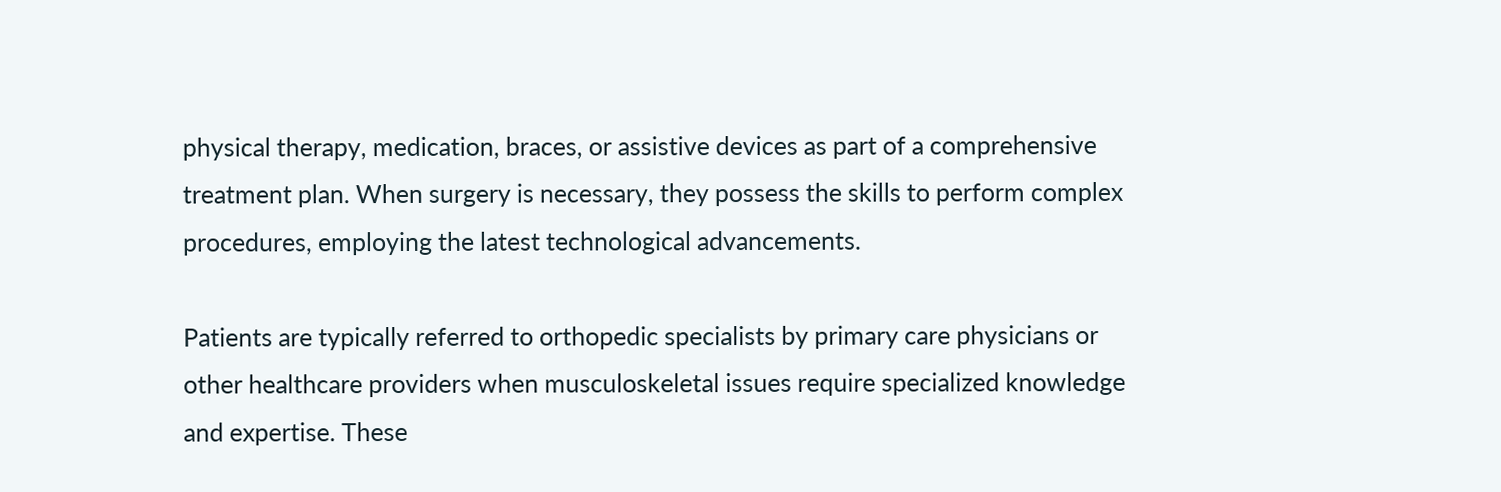physical therapy, medication, braces, or assistive devices as part of a comprehensive treatment plan. When surgery is necessary, they possess the skills to perform complex procedures, employing the latest technological advancements.

Patients are typically referred to orthopedic specialists by primary care physicians or other healthcare providers when musculoskeletal issues require specialized knowledge and expertise. These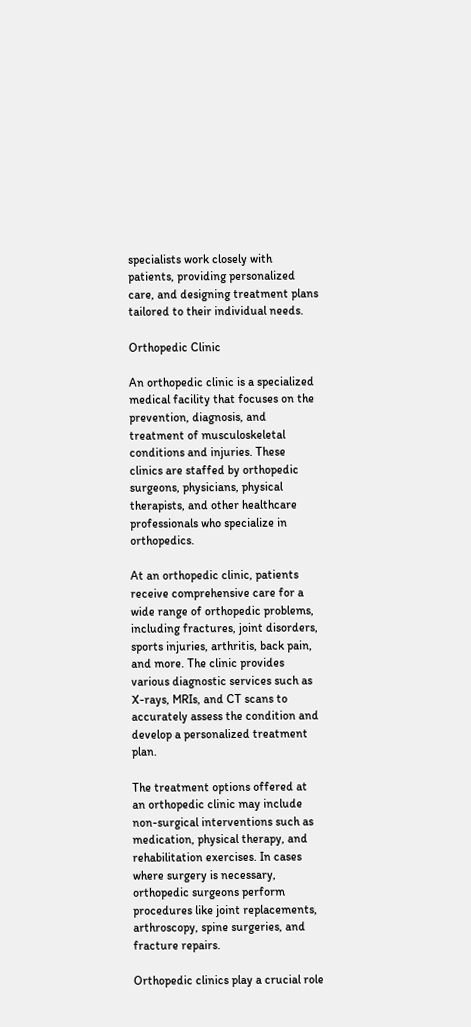specialists work closely with patients, providing personalized care, and designing treatment plans tailored to their individual needs.

Orthopedic Clinic

An orthopedic clinic is a specialized medical facility that focuses on the prevention, diagnosis, and treatment of musculoskeletal conditions and injuries. These clinics are staffed by orthopedic surgeons, physicians, physical therapists, and other healthcare professionals who specialize in orthopedics.

At an orthopedic clinic, patients receive comprehensive care for a wide range of orthopedic problems, including fractures, joint disorders, sports injuries, arthritis, back pain, and more. The clinic provides various diagnostic services such as X-rays, MRIs, and CT scans to accurately assess the condition and develop a personalized treatment plan.

The treatment options offered at an orthopedic clinic may include non-surgical interventions such as medication, physical therapy, and rehabilitation exercises. In cases where surgery is necessary, orthopedic surgeons perform procedures like joint replacements, arthroscopy, spine surgeries, and fracture repairs.

Orthopedic clinics play a crucial role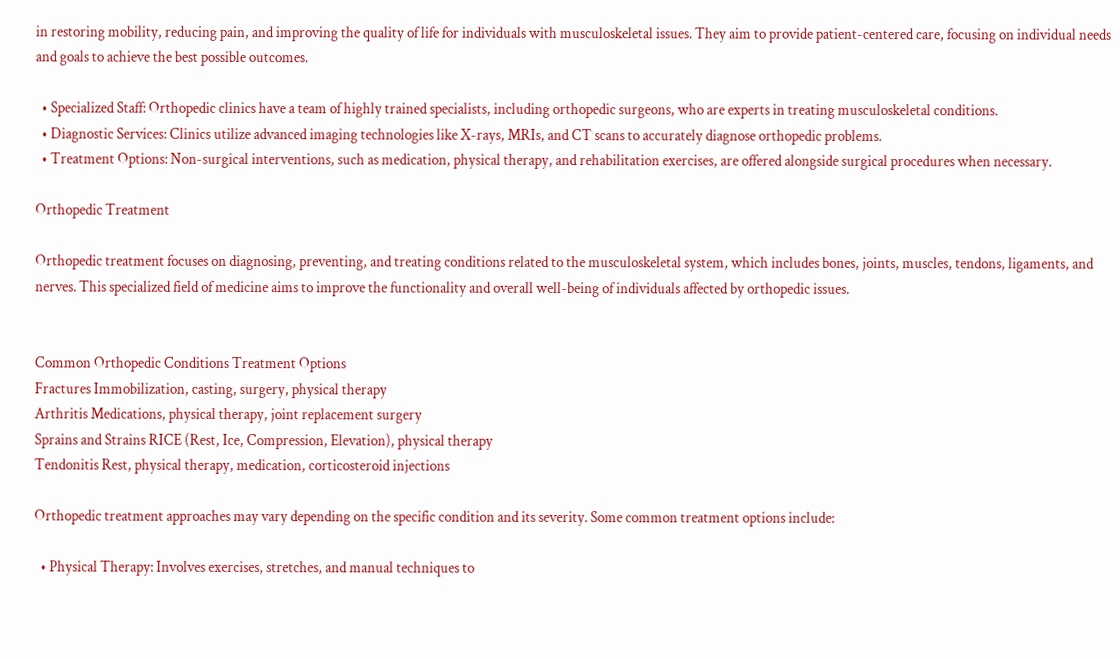in restoring mobility, reducing pain, and improving the quality of life for individuals with musculoskeletal issues. They aim to provide patient-centered care, focusing on individual needs and goals to achieve the best possible outcomes.

  • Specialized Staff: Orthopedic clinics have a team of highly trained specialists, including orthopedic surgeons, who are experts in treating musculoskeletal conditions.
  • Diagnostic Services: Clinics utilize advanced imaging technologies like X-rays, MRIs, and CT scans to accurately diagnose orthopedic problems.
  • Treatment Options: Non-surgical interventions, such as medication, physical therapy, and rehabilitation exercises, are offered alongside surgical procedures when necessary.

Orthopedic Treatment

Orthopedic treatment focuses on diagnosing, preventing, and treating conditions related to the musculoskeletal system, which includes bones, joints, muscles, tendons, ligaments, and nerves. This specialized field of medicine aims to improve the functionality and overall well-being of individuals affected by orthopedic issues.


Common Orthopedic Conditions Treatment Options
Fractures Immobilization, casting, surgery, physical therapy
Arthritis Medications, physical therapy, joint replacement surgery
Sprains and Strains RICE (Rest, Ice, Compression, Elevation), physical therapy
Tendonitis Rest, physical therapy, medication, corticosteroid injections

Orthopedic treatment approaches may vary depending on the specific condition and its severity. Some common treatment options include:

  • Physical Therapy: Involves exercises, stretches, and manual techniques to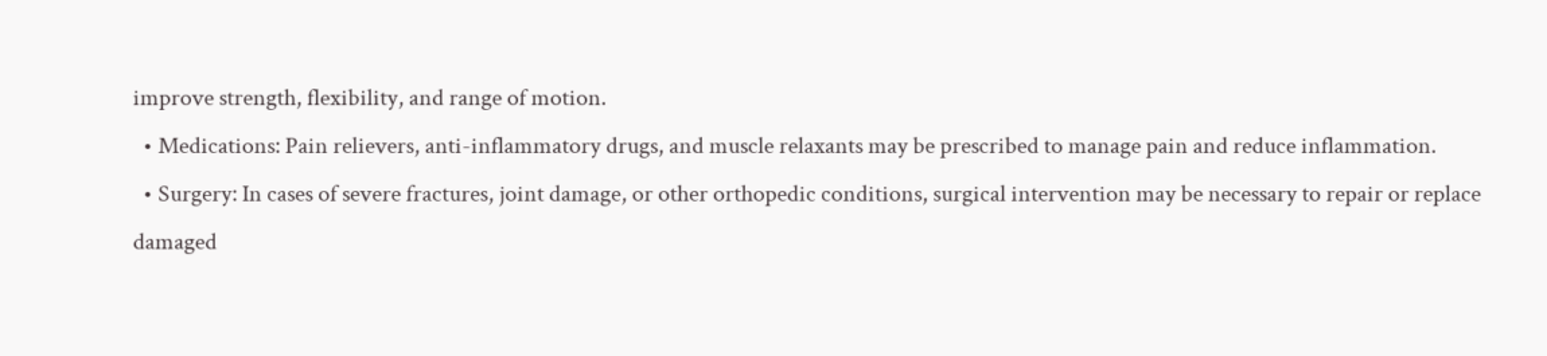improve strength, flexibility, and range of motion.
  • Medications: Pain relievers, anti-inflammatory drugs, and muscle relaxants may be prescribed to manage pain and reduce inflammation.
  • Surgery: In cases of severe fractures, joint damage, or other orthopedic conditions, surgical intervention may be necessary to repair or replace damaged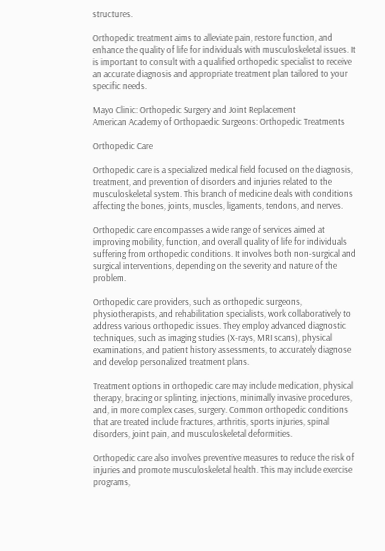structures.

Orthopedic treatment aims to alleviate pain, restore function, and enhance the quality of life for individuals with musculoskeletal issues. It is important to consult with a qualified orthopedic specialist to receive an accurate diagnosis and appropriate treatment plan tailored to your specific needs.

Mayo Clinic: Orthopedic Surgery and Joint Replacement
American Academy of Orthopaedic Surgeons: Orthopedic Treatments

Orthopedic Care

Orthopedic care is a specialized medical field focused on the diagnosis, treatment, and prevention of disorders and injuries related to the musculoskeletal system. This branch of medicine deals with conditions affecting the bones, joints, muscles, ligaments, tendons, and nerves.

Orthopedic care encompasses a wide range of services aimed at improving mobility, function, and overall quality of life for individuals suffering from orthopedic conditions. It involves both non-surgical and surgical interventions, depending on the severity and nature of the problem.

Orthopedic care providers, such as orthopedic surgeons, physiotherapists, and rehabilitation specialists, work collaboratively to address various orthopedic issues. They employ advanced diagnostic techniques, such as imaging studies (X-rays, MRI scans), physical examinations, and patient history assessments, to accurately diagnose and develop personalized treatment plans.

Treatment options in orthopedic care may include medication, physical therapy, bracing or splinting, injections, minimally invasive procedures, and, in more complex cases, surgery. Common orthopedic conditions that are treated include fractures, arthritis, sports injuries, spinal disorders, joint pain, and musculoskeletal deformities.

Orthopedic care also involves preventive measures to reduce the risk of injuries and promote musculoskeletal health. This may include exercise programs,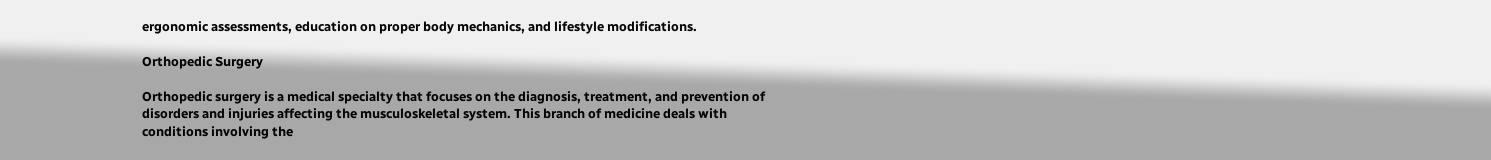ergonomic assessments, education on proper body mechanics, and lifestyle modifications.

Orthopedic Surgery

Orthopedic surgery is a medical specialty that focuses on the diagnosis, treatment, and prevention of disorders and injuries affecting the musculoskeletal system. This branch of medicine deals with conditions involving the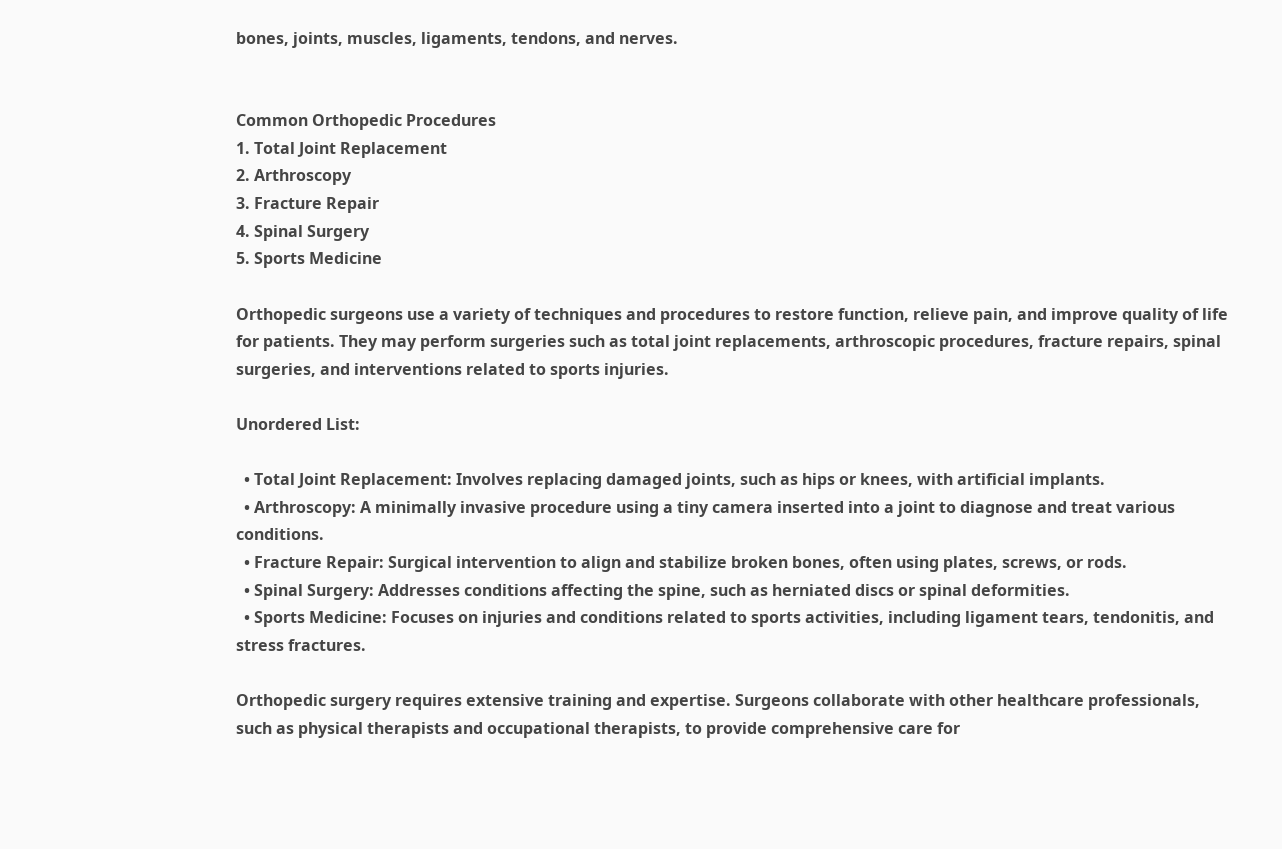bones, joints, muscles, ligaments, tendons, and nerves.


Common Orthopedic Procedures
1. Total Joint Replacement
2. Arthroscopy
3. Fracture Repair
4. Spinal Surgery
5. Sports Medicine

Orthopedic surgeons use a variety of techniques and procedures to restore function, relieve pain, and improve quality of life for patients. They may perform surgeries such as total joint replacements, arthroscopic procedures, fracture repairs, spinal surgeries, and interventions related to sports injuries.

Unordered List:

  • Total Joint Replacement: Involves replacing damaged joints, such as hips or knees, with artificial implants.
  • Arthroscopy: A minimally invasive procedure using a tiny camera inserted into a joint to diagnose and treat various conditions.
  • Fracture Repair: Surgical intervention to align and stabilize broken bones, often using plates, screws, or rods.
  • Spinal Surgery: Addresses conditions affecting the spine, such as herniated discs or spinal deformities.
  • Sports Medicine: Focuses on injuries and conditions related to sports activities, including ligament tears, tendonitis, and stress fractures.

Orthopedic surgery requires extensive training and expertise. Surgeons collaborate with other healthcare professionals, such as physical therapists and occupational therapists, to provide comprehensive care for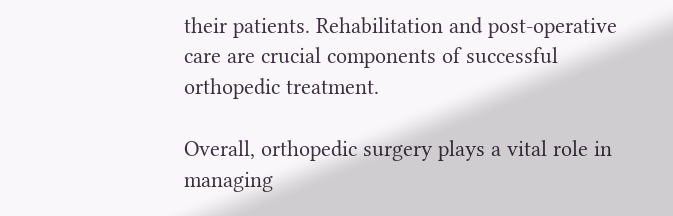their patients. Rehabilitation and post-operative care are crucial components of successful orthopedic treatment.

Overall, orthopedic surgery plays a vital role in managing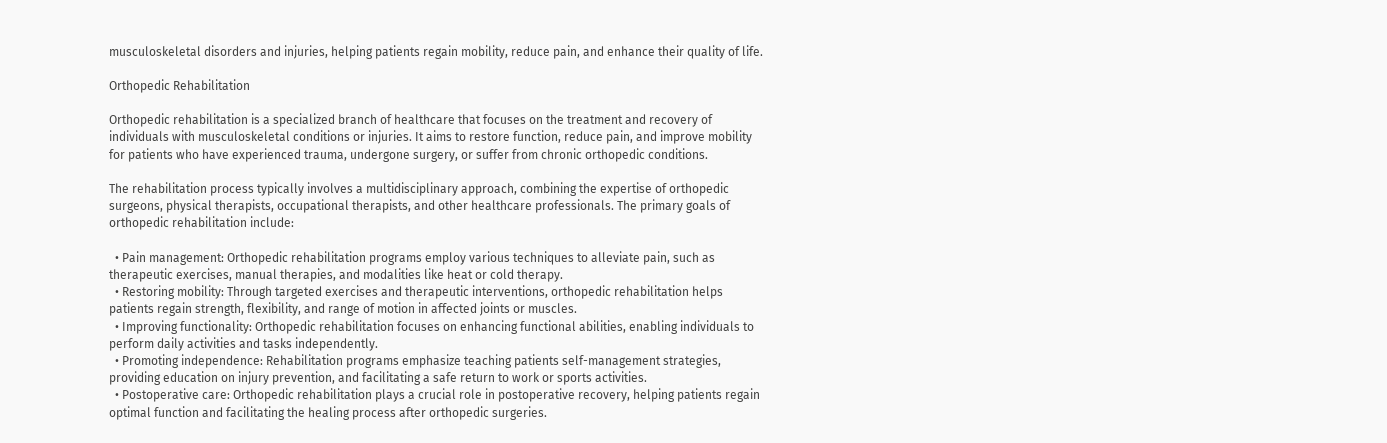musculoskeletal disorders and injuries, helping patients regain mobility, reduce pain, and enhance their quality of life.

Orthopedic Rehabilitation

Orthopedic rehabilitation is a specialized branch of healthcare that focuses on the treatment and recovery of individuals with musculoskeletal conditions or injuries. It aims to restore function, reduce pain, and improve mobility for patients who have experienced trauma, undergone surgery, or suffer from chronic orthopedic conditions.

The rehabilitation process typically involves a multidisciplinary approach, combining the expertise of orthopedic surgeons, physical therapists, occupational therapists, and other healthcare professionals. The primary goals of orthopedic rehabilitation include:

  • Pain management: Orthopedic rehabilitation programs employ various techniques to alleviate pain, such as therapeutic exercises, manual therapies, and modalities like heat or cold therapy.
  • Restoring mobility: Through targeted exercises and therapeutic interventions, orthopedic rehabilitation helps patients regain strength, flexibility, and range of motion in affected joints or muscles.
  • Improving functionality: Orthopedic rehabilitation focuses on enhancing functional abilities, enabling individuals to perform daily activities and tasks independently.
  • Promoting independence: Rehabilitation programs emphasize teaching patients self-management strategies, providing education on injury prevention, and facilitating a safe return to work or sports activities.
  • Postoperative care: Orthopedic rehabilitation plays a crucial role in postoperative recovery, helping patients regain optimal function and facilitating the healing process after orthopedic surgeries.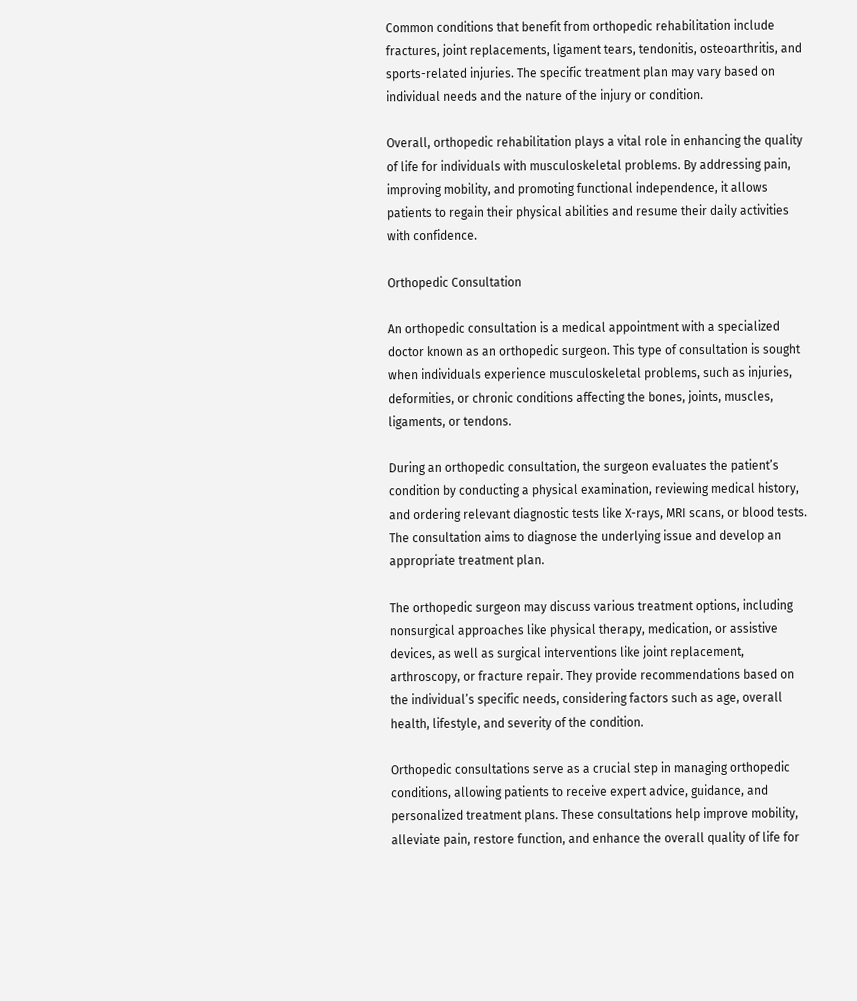Common conditions that benefit from orthopedic rehabilitation include fractures, joint replacements, ligament tears, tendonitis, osteoarthritis, and sports-related injuries. The specific treatment plan may vary based on individual needs and the nature of the injury or condition.

Overall, orthopedic rehabilitation plays a vital role in enhancing the quality of life for individuals with musculoskeletal problems. By addressing pain, improving mobility, and promoting functional independence, it allows patients to regain their physical abilities and resume their daily activities with confidence.

Orthopedic Consultation

An orthopedic consultation is a medical appointment with a specialized doctor known as an orthopedic surgeon. This type of consultation is sought when individuals experience musculoskeletal problems, such as injuries, deformities, or chronic conditions affecting the bones, joints, muscles, ligaments, or tendons.

During an orthopedic consultation, the surgeon evaluates the patient’s condition by conducting a physical examination, reviewing medical history, and ordering relevant diagnostic tests like X-rays, MRI scans, or blood tests. The consultation aims to diagnose the underlying issue and develop an appropriate treatment plan.

The orthopedic surgeon may discuss various treatment options, including nonsurgical approaches like physical therapy, medication, or assistive devices, as well as surgical interventions like joint replacement, arthroscopy, or fracture repair. They provide recommendations based on the individual’s specific needs, considering factors such as age, overall health, lifestyle, and severity of the condition.

Orthopedic consultations serve as a crucial step in managing orthopedic conditions, allowing patients to receive expert advice, guidance, and personalized treatment plans. These consultations help improve mobility, alleviate pain, restore function, and enhance the overall quality of life for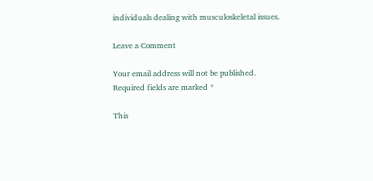individuals dealing with musculoskeletal issues.

Leave a Comment

Your email address will not be published. Required fields are marked *

This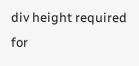div height required for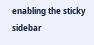enabling the sticky sidebar